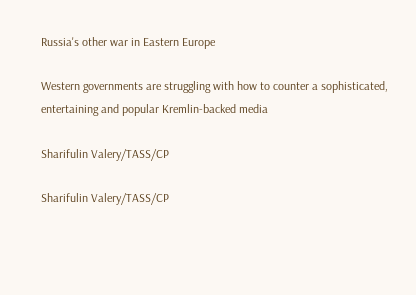Russia's other war in Eastern Europe

Western governments are struggling with how to counter a sophisticated, entertaining and popular Kremlin-backed media

Sharifulin Valery/TASS/CP

Sharifulin Valery/TASS/CP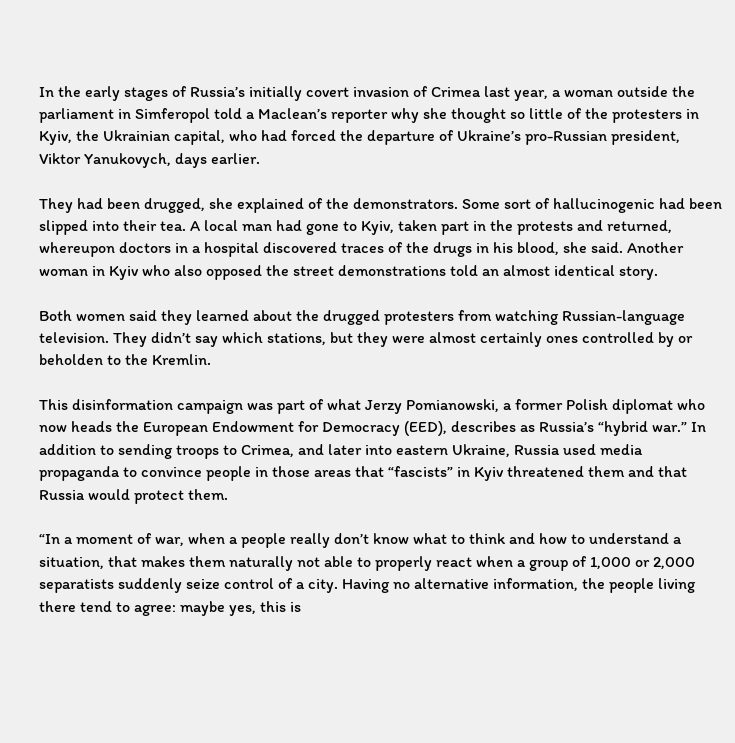In the early stages of Russia’s initially covert invasion of Crimea last year, a woman outside the parliament in Simferopol told a Maclean’s reporter why she thought so little of the protesters in Kyiv, the Ukrainian capital, who had forced the departure of Ukraine’s pro-Russian president, Viktor Yanukovych, days earlier.

They had been drugged, she explained of the demonstrators. Some sort of hallucinogenic had been slipped into their tea. A local man had gone to Kyiv, taken part in the protests and returned, whereupon doctors in a hospital discovered traces of the drugs in his blood, she said. Another woman in Kyiv who also opposed the street demonstrations told an almost identical story.

Both women said they learned about the drugged protesters from watching Russian-language television. They didn’t say which stations, but they were almost certainly ones controlled by or beholden to the Kremlin.

This disinformation campaign was part of what Jerzy Pomianowski, a former Polish diplomat who now heads the European Endowment for Democracy (EED), describes as Russia’s “hybrid war.” In addition to sending troops to Crimea, and later into eastern Ukraine, Russia used media propaganda to convince people in those areas that “fascists” in Kyiv threatened them and that Russia would protect them.

“In a moment of war, when a people really don’t know what to think and how to understand a situation, that makes them naturally not able to properly react when a group of 1,000 or 2,000 separatists suddenly seize control of a city. Having no alternative information, the people living there tend to agree: maybe yes, this is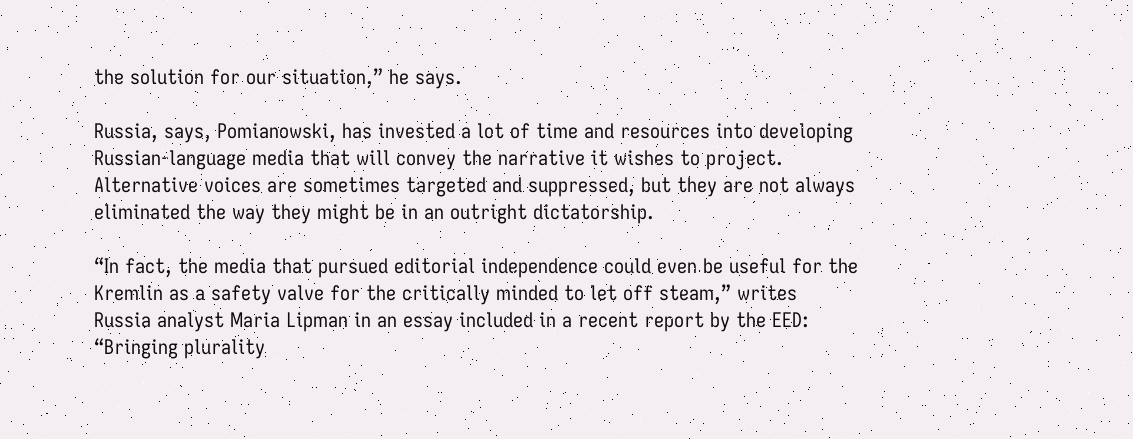the solution for our situation,” he says.

Russia, says, Pomianowski, has invested a lot of time and resources into developing Russian-language media that will convey the narrative it wishes to project. Alternative voices are sometimes targeted and suppressed, but they are not always eliminated the way they might be in an outright dictatorship.

“In fact, the media that pursued editorial independence could even be useful for the Kremlin as a safety valve for the critically minded to let off steam,” writes Russia analyst Maria Lipman in an essay included in a recent report by the EED: “Bringing plurality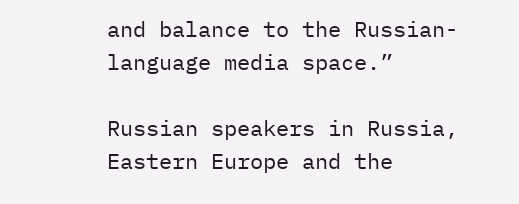and balance to the Russian-language media space.”

Russian speakers in Russia, Eastern Europe and the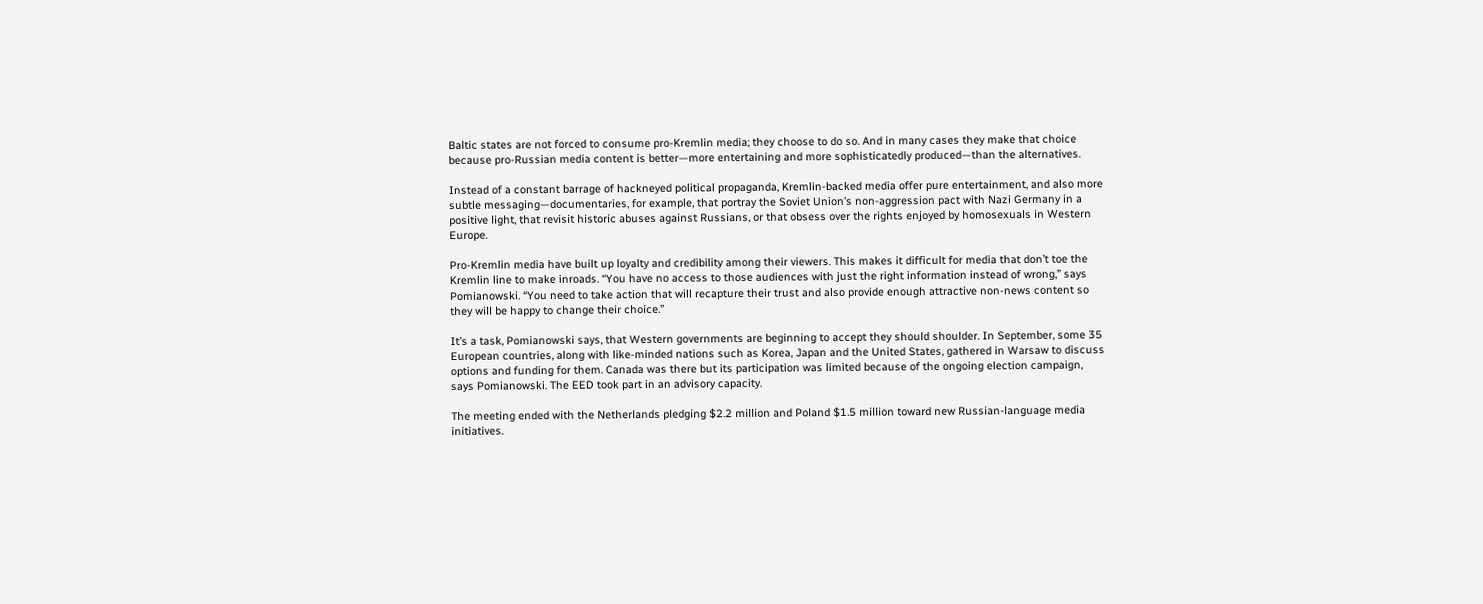Baltic states are not forced to consume pro-Kremlin media; they choose to do so. And in many cases they make that choice because pro-Russian media content is better—more entertaining and more sophisticatedly produced—than the alternatives.

Instead of a constant barrage of hackneyed political propaganda, Kremlin-backed media offer pure entertainment, and also more subtle messaging—documentaries, for example, that portray the Soviet Union’s non-aggression pact with Nazi Germany in a positive light, that revisit historic abuses against Russians, or that obsess over the rights enjoyed by homosexuals in Western Europe.

Pro-Kremlin media have built up loyalty and credibility among their viewers. This makes it difficult for media that don’t toe the Kremlin line to make inroads. “You have no access to those audiences with just the right information instead of wrong,” says Pomianowski. “You need to take action that will recapture their trust and also provide enough attractive non-news content so they will be happy to change their choice.”

It’s a task, Pomianowski says, that Western governments are beginning to accept they should shoulder. In September, some 35 European countries, along with like-minded nations such as Korea, Japan and the United States, gathered in Warsaw to discuss options and funding for them. Canada was there but its participation was limited because of the ongoing election campaign, says Pomianowski. The EED took part in an advisory capacity.

The meeting ended with the Netherlands pledging $2.2 million and Poland $1.5 million toward new Russian-language media initiatives.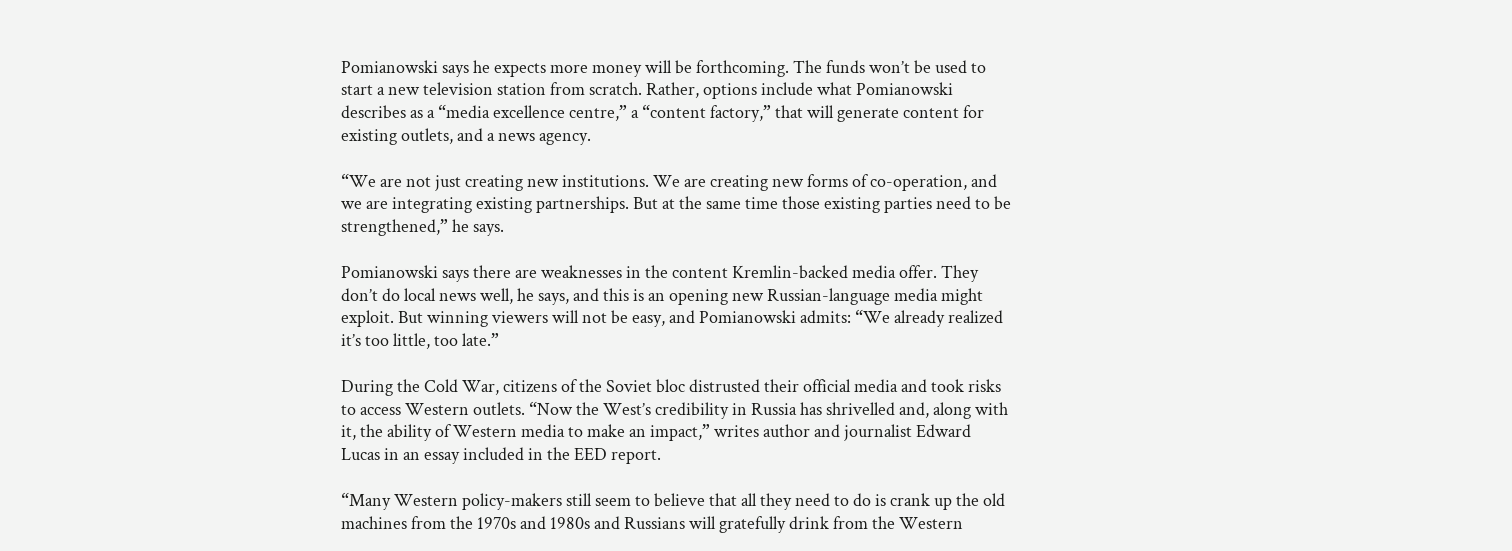Pomianowski says he expects more money will be forthcoming. The funds won’t be used to start a new television station from scratch. Rather, options include what Pomianowski describes as a “media excellence centre,” a “content factory,” that will generate content for existing outlets, and a news agency.

“We are not just creating new institutions. We are creating new forms of co-operation, and we are integrating existing partnerships. But at the same time those existing parties need to be strengthened,” he says.

Pomianowski says there are weaknesses in the content Kremlin-backed media offer. They don’t do local news well, he says, and this is an opening new Russian-language media might exploit. But winning viewers will not be easy, and Pomianowski admits: “We already realized it’s too little, too late.”

During the Cold War, citizens of the Soviet bloc distrusted their official media and took risks to access Western outlets. “Now the West’s credibility in Russia has shrivelled and, along with it, the ability of Western media to make an impact,” writes author and journalist Edward Lucas in an essay included in the EED report.

“Many Western policy-makers still seem to believe that all they need to do is crank up the old machines from the 1970s and 1980s and Russians will gratefully drink from the Western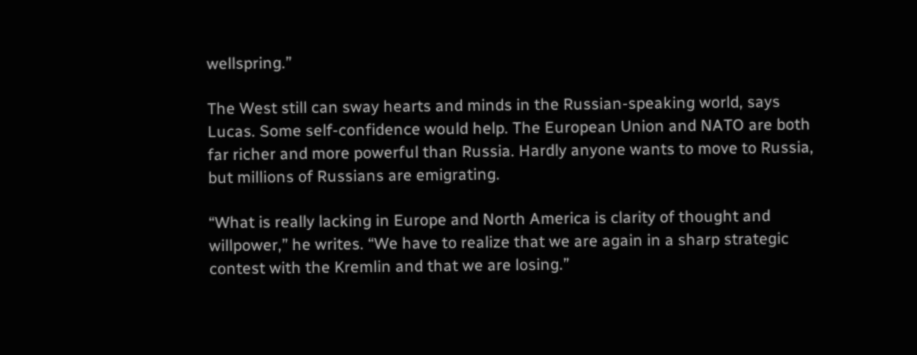wellspring.”

The West still can sway hearts and minds in the Russian-speaking world, says Lucas. Some self-confidence would help. The European Union and NATO are both far richer and more powerful than Russia. Hardly anyone wants to move to Russia, but millions of Russians are emigrating.

“What is really lacking in Europe and North America is clarity of thought and willpower,” he writes. “We have to realize that we are again in a sharp strategic contest with the Kremlin and that we are losing.”